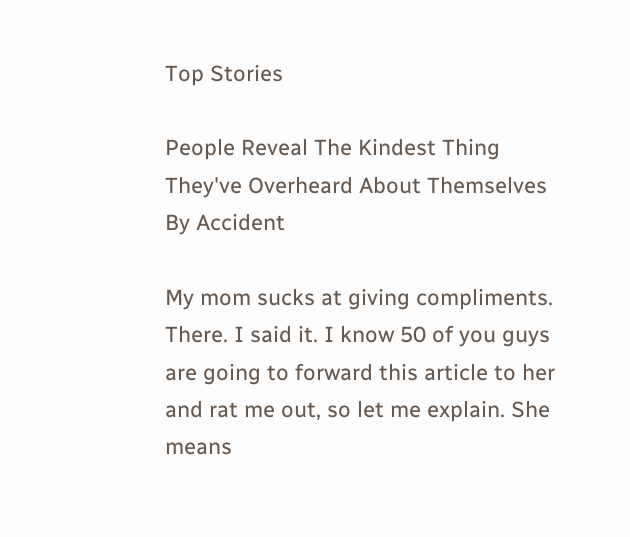Top Stories

People Reveal The Kindest Thing They've Overheard About Themselves By Accident

My mom sucks at giving compliments. There. I said it. I know 50 of you guys are going to forward this article to her and rat me out, so let me explain. She means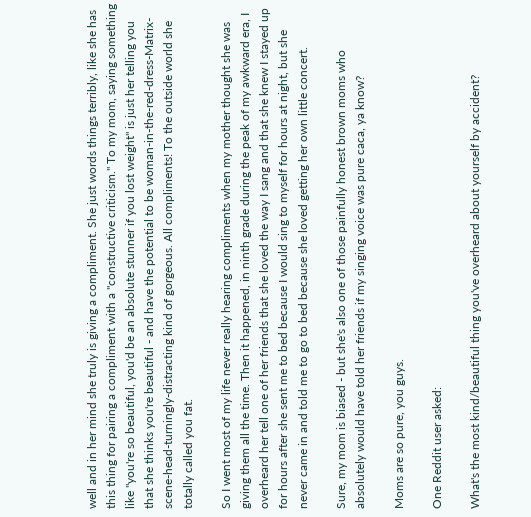well and in her mind she truly is giving a compliment. She just words things terribly, like she has this thing for pairing a compliment with a "constructive criticism." To my mom, saying something like "you're so beautiful, you'd be an absolute stunner if you lost weight" is just her telling you that she thinks you're beautiful - and have the potential to be woman-in-the-red-dress-Matrix-scene-head-turningly-distracting kind of gorgeous. All compliments! To the outside world she totally called you fat.

So I went most of my life never really hearing compliments when my mother thought she was giving them all the time. Then it happened, in ninth grade during the peak of my awkward era, I overheard her tell one of her friends that she loved the way I sang and that she knew I stayed up for hours after she sent me to bed because I would sing to myself for hours at night, but she never came in and told me to go to bed because she loved getting her own little concert.

Sure, my mom is biased - but she's also one of those painfully honest brown moms who absolutely would have told her friends if my singing voice was pure caca, ya know?

Moms are so pure, you guys.

One Reddit user asked:

What's the most kind/beautiful thing you've overheard about yourself by accident?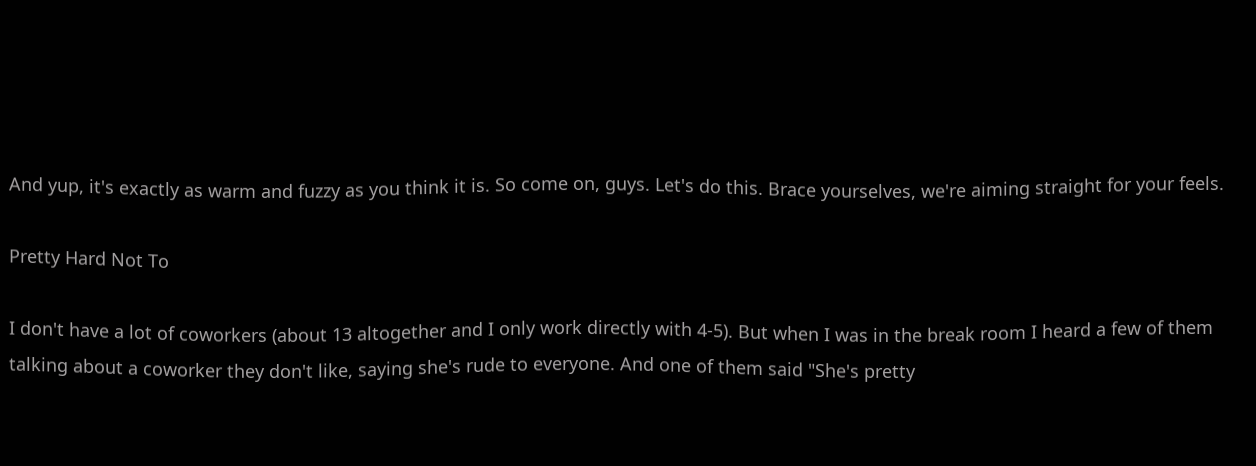And yup, it's exactly as warm and fuzzy as you think it is. So come on, guys. Let's do this. Brace yourselves, we're aiming straight for your feels.

Pretty Hard Not To

I don't have a lot of coworkers (about 13 altogether and I only work directly with 4-5). But when I was in the break room I heard a few of them talking about a coworker they don't like, saying she's rude to everyone. And one of them said "She's pretty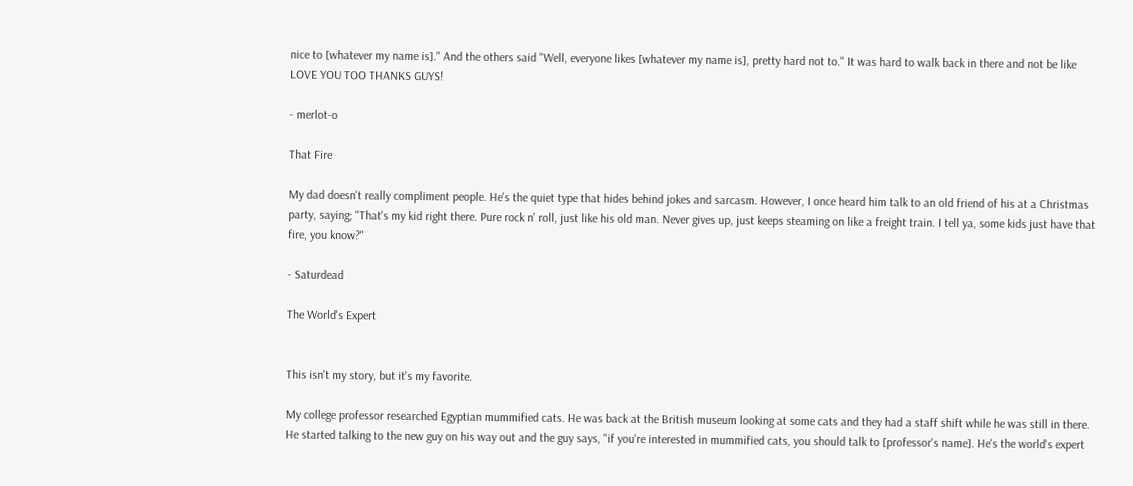nice to [whatever my name is]." And the others said "Well, everyone likes [whatever my name is], pretty hard not to." It was hard to walk back in there and not be like LOVE YOU TOO THANKS GUYS!

- merlot-o

That Fire

My dad doesn't really compliment people. He's the quiet type that hides behind jokes and sarcasm. However, I once heard him talk to an old friend of his at a Christmas party, saying; "That's my kid right there. Pure rock n' roll, just like his old man. Never gives up, just keeps steaming on like a freight train. I tell ya, some kids just have that fire, you know?"

- Saturdead

The World's Expert


This isn't my story, but it's my favorite.

My college professor researched Egyptian mummified cats. He was back at the British museum looking at some cats and they had a staff shift while he was still in there. He started talking to the new guy on his way out and the guy says, "if you're interested in mummified cats, you should talk to [professor's name]. He's the world's expert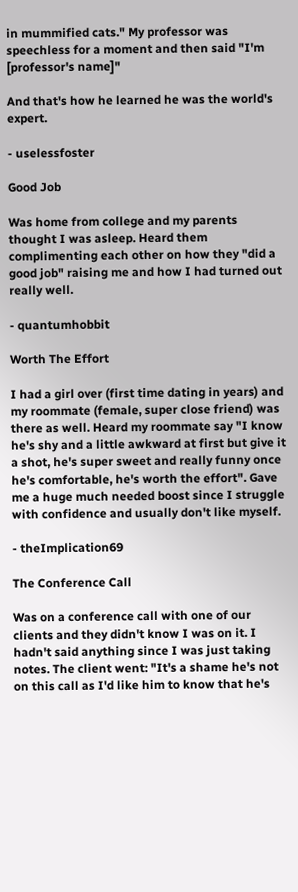in mummified cats." My professor was speechless for a moment and then said "I'm [professor's name]"

And that's how he learned he was the world's expert.

- uselessfoster

Good Job

Was home from college and my parents thought I was asleep. Heard them complimenting each other on how they "did a good job" raising me and how I had turned out really well.

- quantumhobbit

Worth The Effort

I had a girl over (first time dating in years) and my roommate (female, super close friend) was there as well. Heard my roommate say "I know he's shy and a little awkward at first but give it a shot, he's super sweet and really funny once he's comfortable, he's worth the effort". Gave me a huge much needed boost since I struggle with confidence and usually don't like myself.

- theImplication69

The Conference Call

Was on a conference call with one of our clients and they didn't know I was on it. I hadn't said anything since I was just taking notes. The client went: "It's a shame he's not on this call as I'd like him to know that he's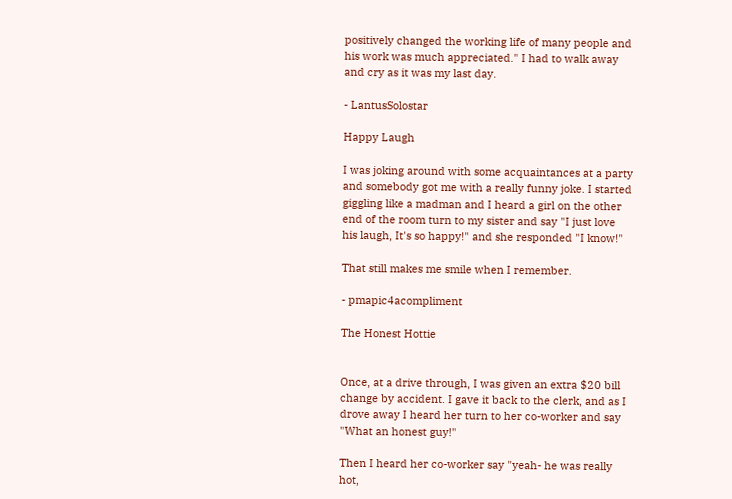positively changed the working life of many people and his work was much appreciated." I had to walk away and cry as it was my last day.

- LantusSolostar

Happy Laugh

I was joking around with some acquaintances at a party and somebody got me with a really funny joke. I started giggling like a madman and I heard a girl on the other end of the room turn to my sister and say "I just love his laugh, It's so happy!" and she responded "I know!"

That still makes me smile when I remember.

- pmapic4acompliment

The Honest Hottie


Once, at a drive through, I was given an extra $20 bill change by accident. I gave it back to the clerk, and as I drove away I heard her turn to her co-worker and say "What an honest guy!"

Then I heard her co-worker say "yeah- he was really hot,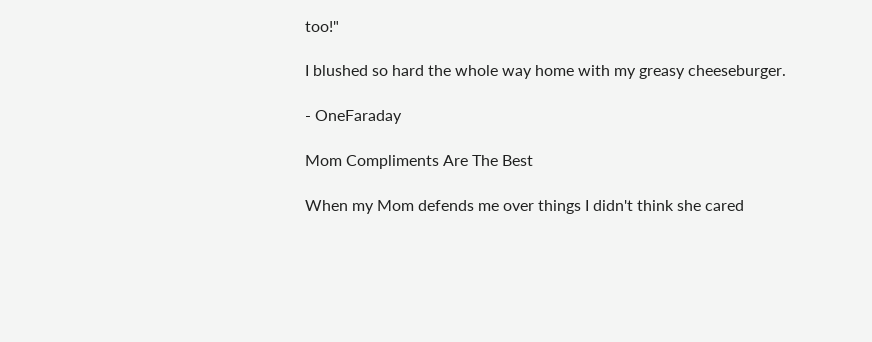too!"

I blushed so hard the whole way home with my greasy cheeseburger.

- OneFaraday

Mom Compliments Are The Best

When my Mom defends me over things I didn't think she cared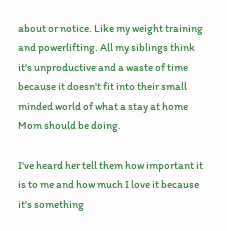about or notice. Like my weight training and powerlifting. All my siblings think it's unproductive and a waste of time because it doesn't fit into their small minded world of what a stay at home Mom should be doing.

I've heard her tell them how important it is to me and how much I love it because it's something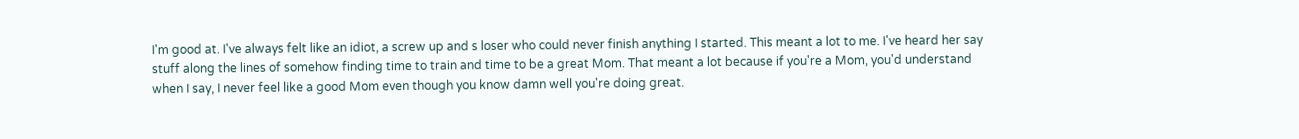I'm good at. I've always felt like an idiot, a screw up and s loser who could never finish anything I started. This meant a lot to me. I've heard her say stuff along the lines of somehow finding time to train and time to be a great Mom. That meant a lot because if you're a Mom, you'd understand when I say, I never feel like a good Mom even though you know damn well you're doing great.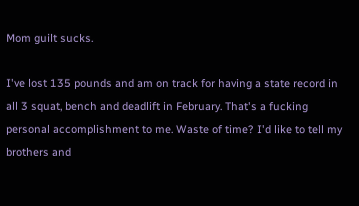Mom guilt sucks.

I've lost 135 pounds and am on track for having a state record in all 3 squat, bench and deadlift in February. That's a fucking personal accomplishment to me. Waste of time? I'd like to tell my brothers and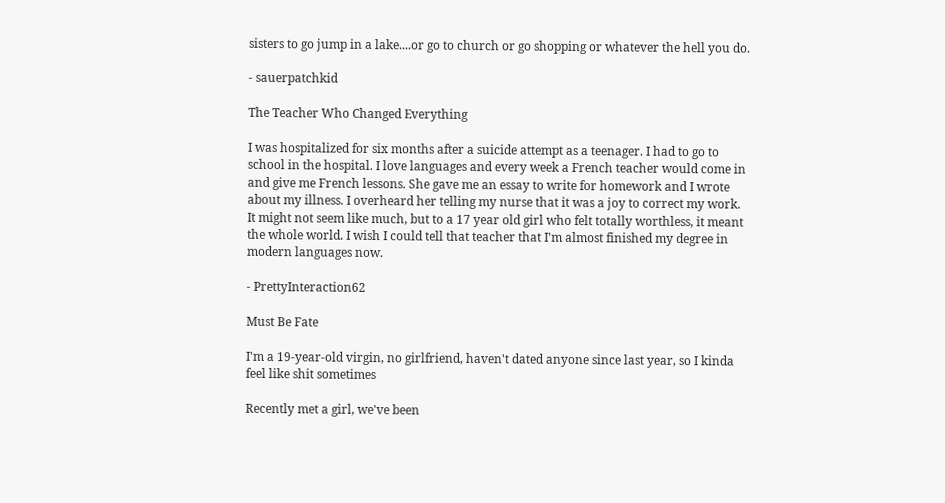sisters to go jump in a lake....or go to church or go shopping or whatever the hell you do.

- sauerpatchkid

The Teacher Who Changed Everything

I was hospitalized for six months after a suicide attempt as a teenager. I had to go to school in the hospital. I love languages and every week a French teacher would come in and give me French lessons. She gave me an essay to write for homework and I wrote about my illness. I overheard her telling my nurse that it was a joy to correct my work. It might not seem like much, but to a 17 year old girl who felt totally worthless, it meant the whole world. I wish I could tell that teacher that I'm almost finished my degree in modern languages now.

- PrettyInteraction62

Must Be Fate

I'm a 19-year-old virgin, no girlfriend, haven't dated anyone since last year, so I kinda feel like shit sometimes

Recently met a girl, we've been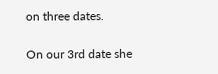on three dates.

On our 3rd date she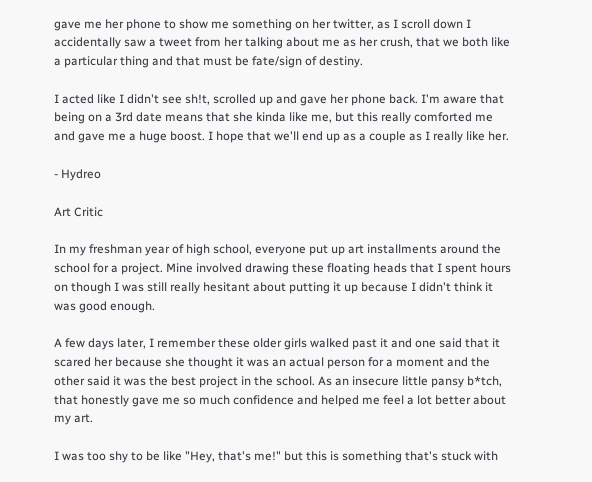gave me her phone to show me something on her twitter, as I scroll down I accidentally saw a tweet from her talking about me as her crush, that we both like a particular thing and that must be fate/sign of destiny.

I acted like I didn't see sh!t, scrolled up and gave her phone back. I'm aware that being on a 3rd date means that she kinda like me, but this really comforted me and gave me a huge boost. I hope that we'll end up as a couple as I really like her.

- Hydreo

Art Critic

In my freshman year of high school, everyone put up art installments around the school for a project. Mine involved drawing these floating heads that I spent hours on though I was still really hesitant about putting it up because I didn't think it was good enough.

A few days later, I remember these older girls walked past it and one said that it scared her because she thought it was an actual person for a moment and the other said it was the best project in the school. As an insecure little pansy b*tch, that honestly gave me so much confidence and helped me feel a lot better about my art.

I was too shy to be like "Hey, that's me!" but this is something that's stuck with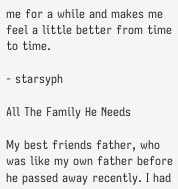me for a while and makes me feel a little better from time to time.

- starsyph

All The Family He Needs

My best friends father, who was like my own father before he passed away recently. I had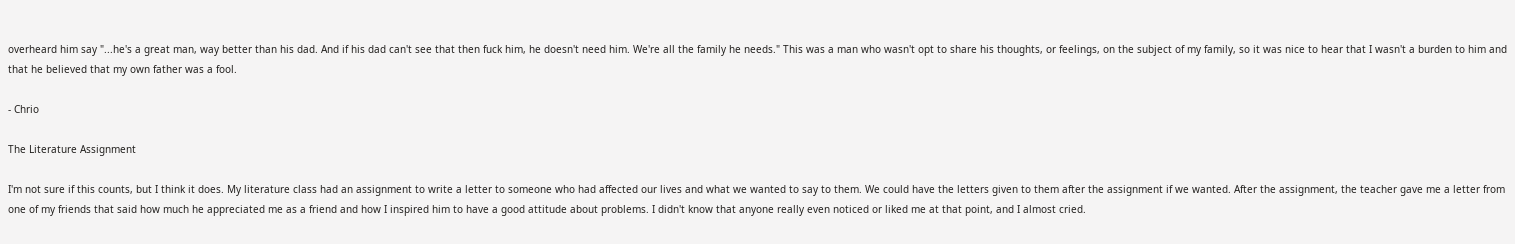overheard him say "...he's a great man, way better than his dad. And if his dad can't see that then fuck him, he doesn't need him. We're all the family he needs." This was a man who wasn't opt to share his thoughts, or feelings, on the subject of my family, so it was nice to hear that I wasn't a burden to him and that he believed that my own father was a fool.

- Chrio

The Literature Assignment

I'm not sure if this counts, but I think it does. My literature class had an assignment to write a letter to someone who had affected our lives and what we wanted to say to them. We could have the letters given to them after the assignment if we wanted. After the assignment, the teacher gave me a letter from one of my friends that said how much he appreciated me as a friend and how I inspired him to have a good attitude about problems. I didn't know that anyone really even noticed or liked me at that point, and I almost cried.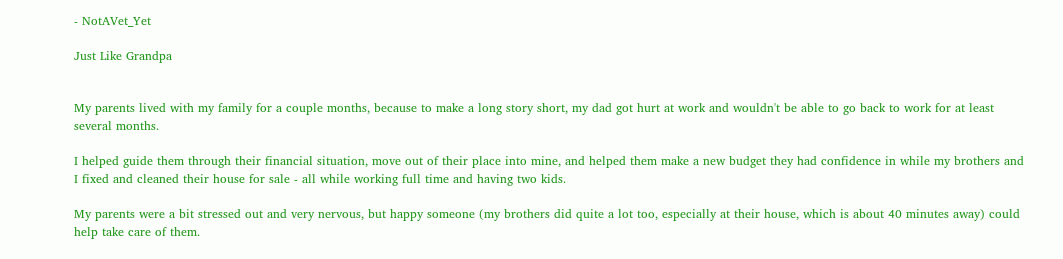- NotAVet_Yet

Just Like Grandpa


My parents lived with my family for a couple months, because to make a long story short, my dad got hurt at work and wouldn't be able to go back to work for at least several months.

I helped guide them through their financial situation, move out of their place into mine, and helped them make a new budget they had confidence in while my brothers and I fixed and cleaned their house for sale - all while working full time and having two kids.

My parents were a bit stressed out and very nervous, but happy someone (my brothers did quite a lot too, especially at their house, which is about 40 minutes away) could help take care of them.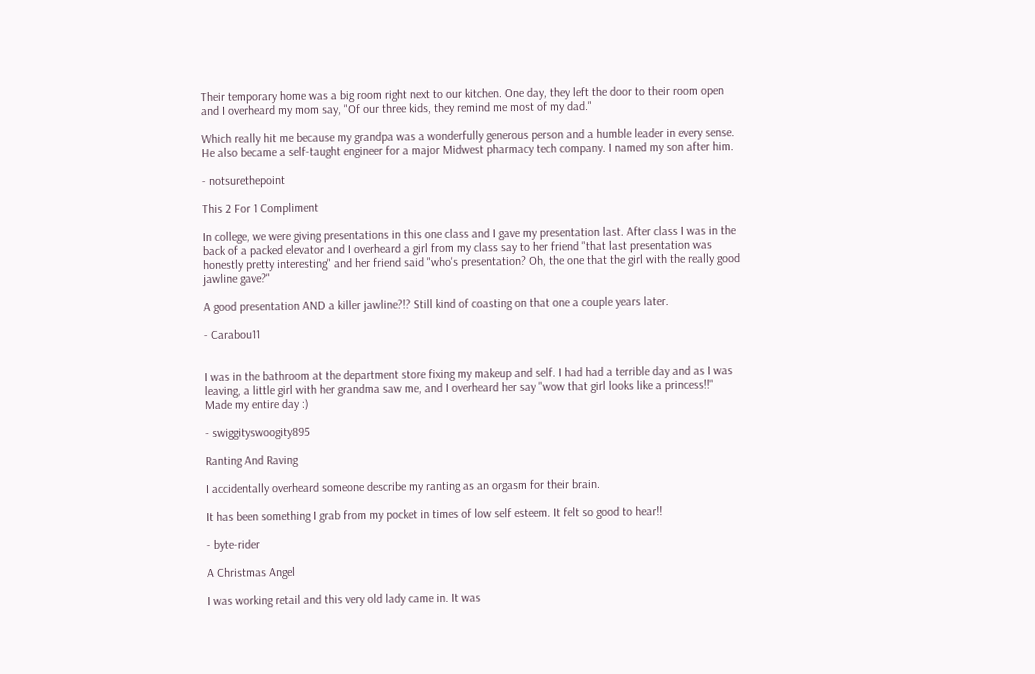Their temporary home was a big room right next to our kitchen. One day, they left the door to their room open and I overheard my mom say, "Of our three kids, they remind me most of my dad."

Which really hit me because my grandpa was a wonderfully generous person and a humble leader in every sense. He also became a self-taught engineer for a major Midwest pharmacy tech company. I named my son after him.

- notsurethepoint

This 2 For 1 Compliment

In college, we were giving presentations in this one class and I gave my presentation last. After class I was in the back of a packed elevator and I overheard a girl from my class say to her friend "that last presentation was honestly pretty interesting" and her friend said "who's presentation? Oh, the one that the girl with the really good jawline gave?"

A good presentation AND a killer jawline?!? Still kind of coasting on that one a couple years later.

- Carabou11


I was in the bathroom at the department store fixing my makeup and self. I had had a terrible day and as I was leaving, a little girl with her grandma saw me, and I overheard her say "wow that girl looks like a princess!!" Made my entire day :)

- swiggityswoogity895

Ranting And Raving

I accidentally overheard someone describe my ranting as an orgasm for their brain.

It has been something I grab from my pocket in times of low self esteem. It felt so good to hear!!

- byte-rider

A Christmas Angel

I was working retail and this very old lady came in. It was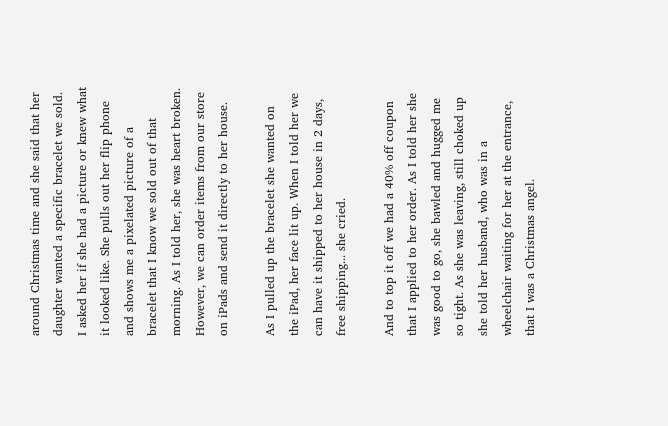around Christmas time and she said that her daughter wanted a specific bracelet we sold. I asked her if she had a picture or knew what it looked like. She pulls out her flip phone and shows me a pixelated picture of a bracelet that I know we sold out of that morning. As I told her, she was heart broken. However, we can order items from our store on iPads and send it directly to her house.

As I pulled up the bracelet she wanted on the iPad, her face lit up. When I told her we can have it shipped to her house in 2 days, free shipping... she cried.

And to top it off we had a 40% off coupon that I applied to her order. As I told her she was good to go, she bawled and hugged me so tight. As she was leaving, still choked up she told her husband, who was in a wheelchair waiting for her at the entrance, that I was a Christmas angel.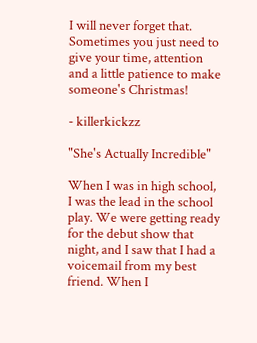I will never forget that. Sometimes you just need to give your time, attention and a little patience to make someone's Christmas!

- killerkickzz

"She's Actually Incredible"

When I was in high school, I was the lead in the school play. We were getting ready for the debut show that night, and I saw that I had a voicemail from my best friend. When I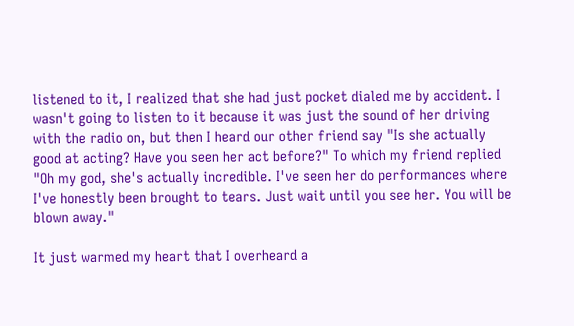listened to it, I realized that she had just pocket dialed me by accident. I wasn't going to listen to it because it was just the sound of her driving with the radio on, but then I heard our other friend say "Is she actually good at acting? Have you seen her act before?" To which my friend replied "Oh my god, she's actually incredible. I've seen her do performances where I've honestly been brought to tears. Just wait until you see her. You will be blown away."

It just warmed my heart that I overheard a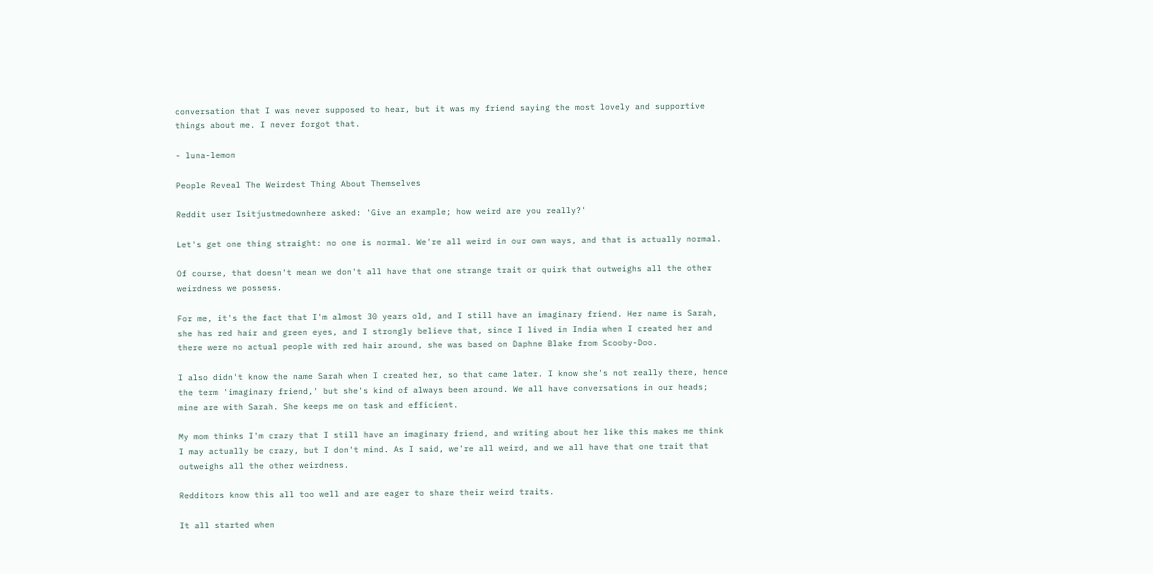conversation that I was never supposed to hear, but it was my friend saying the most lovely and supportive things about me. I never forgot that.

- luna-lemon

People Reveal The Weirdest Thing About Themselves

Reddit user Isitjustmedownhere asked: 'Give an example; how weird are you really?'

Let's get one thing straight: no one is normal. We're all weird in our own ways, and that is actually normal.

Of course, that doesn't mean we don't all have that one strange trait or quirk that outweighs all the other weirdness we possess.

For me, it's the fact that I'm almost 30 years old, and I still have an imaginary friend. Her name is Sarah, she has red hair and green eyes, and I strongly believe that, since I lived in India when I created her and there were no actual people with red hair around, she was based on Daphne Blake from Scooby-Doo.

I also didn't know the name Sarah when I created her, so that came later. I know she's not really there, hence the term 'imaginary friend,' but she's kind of always been around. We all have conversations in our heads; mine are with Sarah. She keeps me on task and efficient.

My mom thinks I'm crazy that I still have an imaginary friend, and writing about her like this makes me think I may actually be crazy, but I don't mind. As I said, we're all weird, and we all have that one trait that outweighs all the other weirdness.

Redditors know this all too well and are eager to share their weird traits.

It all started when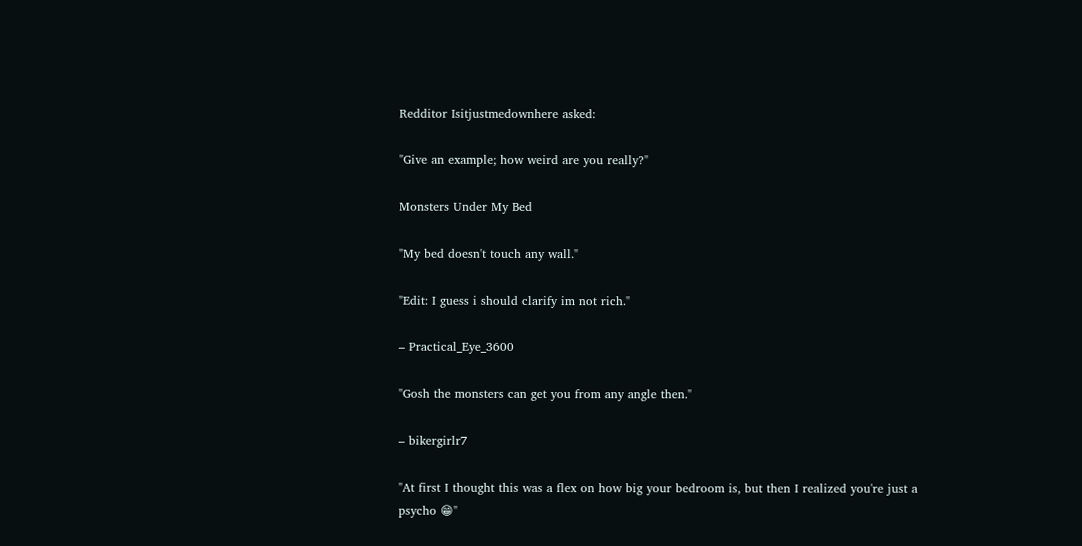Redditor Isitjustmedownhere asked:

"Give an example; how weird are you really?"

Monsters Under My Bed

"My bed doesn't touch any wall."

"Edit: I guess i should clarify im not rich."

– Practical_Eye_3600

"Gosh the monsters can get you from any angle then."

– bikergirlr7

"At first I thought this was a flex on how big your bedroom is, but then I realized you're just a psycho 😁"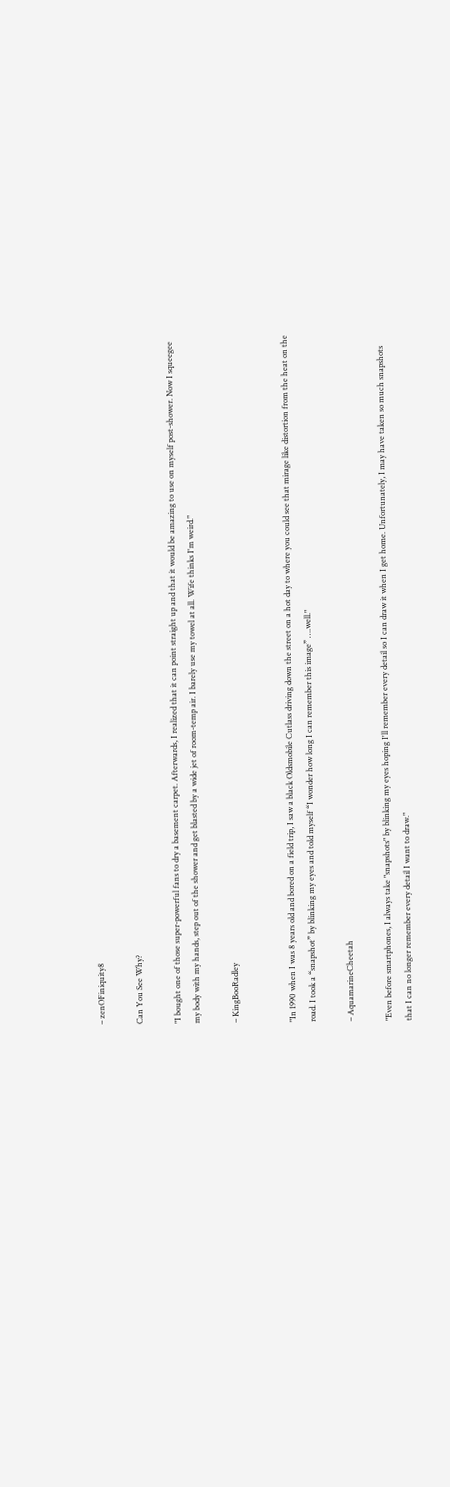– zenOFiniquity8

Can You See Why?

"I bought one of those super-powerful fans to dry a basement carpet. Afterwards, I realized that it can point straight up and that it would be amazing to use on myself post-shower. Now I squeegee my body with my hands, step out of the shower and get blasted by a wide jet of room-temp air. I barely use my towel at all. Wife thinks I'm weird."

– KingBooRadley


"In 1990 when I was 8 years old and bored on a field trip, I saw a black Oldsmobile Cutlass driving down the street on a hot day to where you could see that mirage like distortion from the heat on the road. I took a “snapshot” by blinking my eyes and told myself “I wonder how long I can remember this image” ….well."

– AquamarineCheetah

"Even before smartphones, I always take "snapshots" by blinking my eyes hoping I'll remember every detail so I can draw it when I get home. Unfortunately, I may have taken so much snapshots that I can no longer remember every detail I want to draw."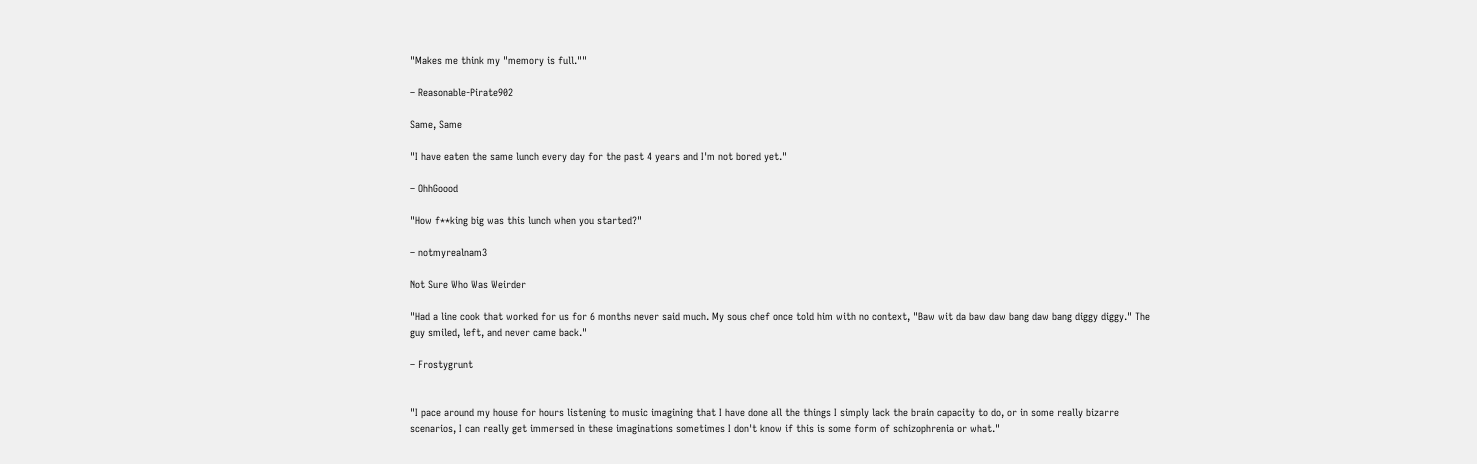"Makes me think my "memory is full.""

– Reasonable-Pirate902

Same, Same

"I have eaten the same lunch every day for the past 4 years and I'm not bored yet."

– OhhGoood

"How f**king big was this lunch when you started?"

– notmyrealnam3

Not Sure Who Was Weirder

"Had a line cook that worked for us for 6 months never said much. My sous chef once told him with no context, "Baw wit da baw daw bang daw bang diggy diggy." The guy smiled, left, and never came back."

– Frostygrunt


"I pace around my house for hours listening to music imagining that I have done all the things I simply lack the brain capacity to do, or in some really bizarre scenarios, I can really get immersed in these imaginations sometimes I don't know if this is some form of schizophrenia or what."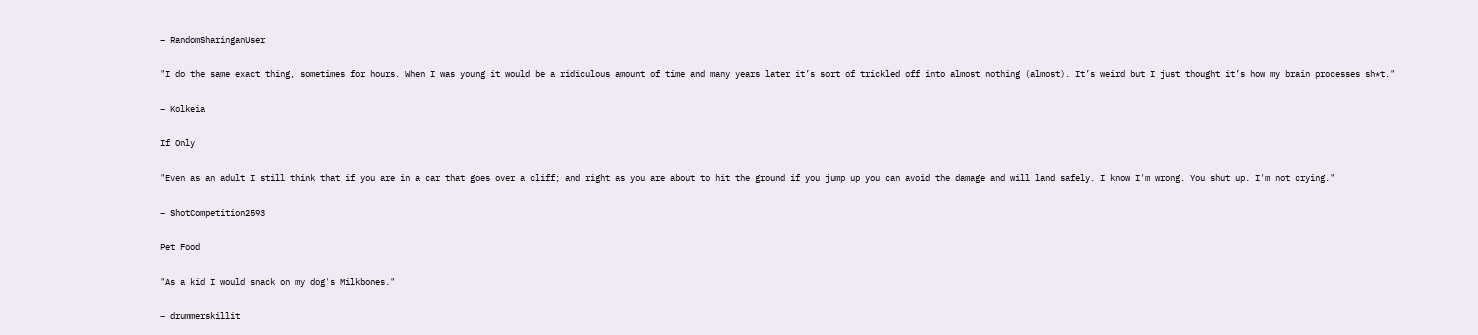– RandomSharinganUser

"I do the same exact thing, sometimes for hours. When I was young it would be a ridiculous amount of time and many years later it’s sort of trickled off into almost nothing (almost). It’s weird but I just thought it’s how my brain processes sh*t."

– Kolkeia

If Only

"Even as an adult I still think that if you are in a car that goes over a cliff; and right as you are about to hit the ground if you jump up you can avoid the damage and will land safely. I know I'm wrong. You shut up. I'm not crying."

– ShotCompetition2593

Pet Food

"As a kid I would snack on my dog's Milkbones."

– drummerskillit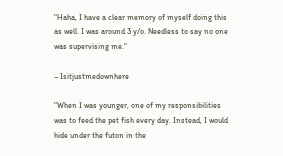"Haha, I have a clear memory of myself doing this as well. I was around 3 y/o. Needless to say no one was supervising me."

– Isitjustmedownhere

"When I was younger, one of my responsibilities was to feed the pet fish every day. Instead, I would hide under the futon in the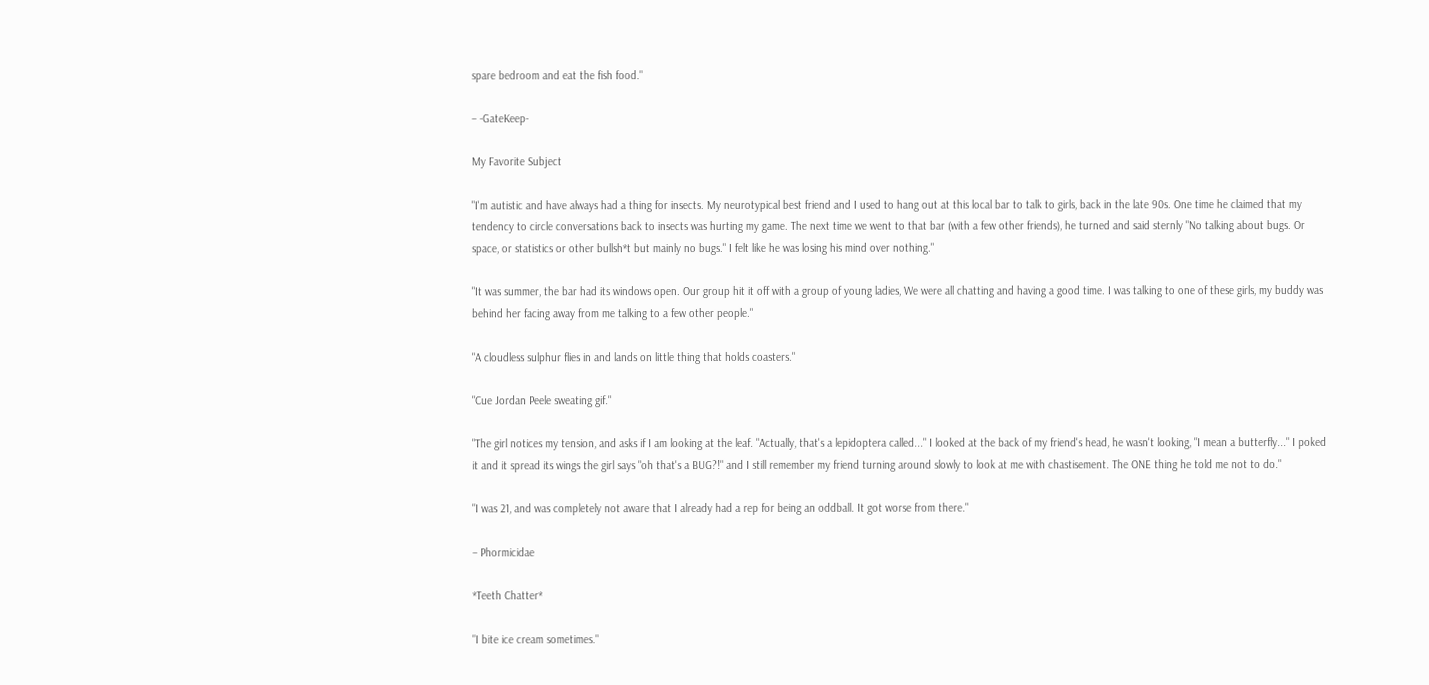spare bedroom and eat the fish food."

– -GateKeep-

My Favorite Subject

"I'm autistic and have always had a thing for insects. My neurotypical best friend and I used to hang out at this local bar to talk to girls, back in the late 90s. One time he claimed that my tendency to circle conversations back to insects was hurting my game. The next time we went to that bar (with a few other friends), he turned and said sternly "No talking about bugs. Or space, or statistics or other bullsh*t but mainly no bugs." I felt like he was losing his mind over nothing."

"It was summer, the bar had its windows open. Our group hit it off with a group of young ladies, We were all chatting and having a good time. I was talking to one of these girls, my buddy was behind her facing away from me talking to a few other people."

"A cloudless sulphur flies in and lands on little thing that holds coasters."

"Cue Jordan Peele sweating gif."

"The girl notices my tension, and asks if I am looking at the leaf. "Actually, that's a lepidoptera called..." I looked at the back of my friend's head, he wasn't looking, "I mean a butterfly..." I poked it and it spread its wings the girl says "oh that's a BUG?!" and I still remember my friend turning around slowly to look at me with chastisement. The ONE thing he told me not to do."

"I was 21, and was completely not aware that I already had a rep for being an oddball. It got worse from there."

– Phormicidae

*Teeth Chatter*

"I bite ice cream sometimes."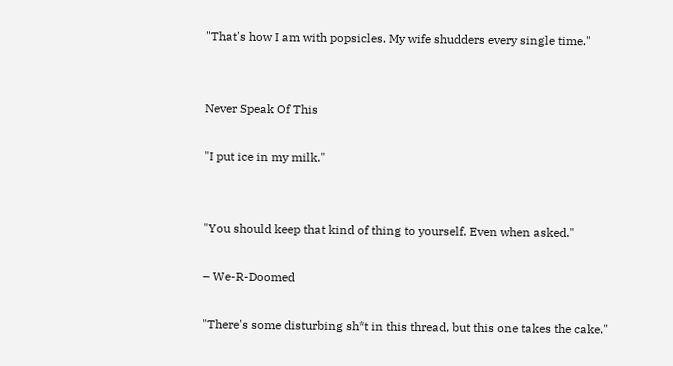"That's how I am with popsicles. My wife shudders every single time."


Never Speak Of This

"I put ice in my milk."


"You should keep that kind of thing to yourself. Even when asked."

– We-R-Doomed

"There's some disturbing sh*t in this thread, but this one takes the cake."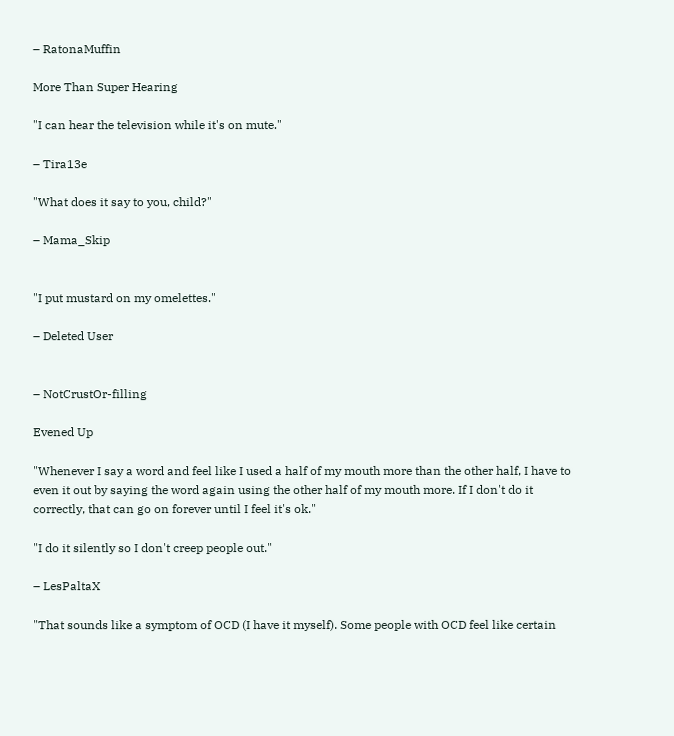– RatonaMuffin

More Than Super Hearing

"I can hear the television while it's on mute."

– Tira13e

"What does it say to you, child?"

– Mama_Skip


"I put mustard on my omelettes."

– Deleted User


– NotCrustOr-filling

Evened Up

"Whenever I say a word and feel like I used a half of my mouth more than the other half, I have to even it out by saying the word again using the other half of my mouth more. If I don't do it correctly, that can go on forever until I feel it's ok."

"I do it silently so I don't creep people out."

– LesPaltaX

"That sounds like a symptom of OCD (I have it myself). Some people with OCD feel like certain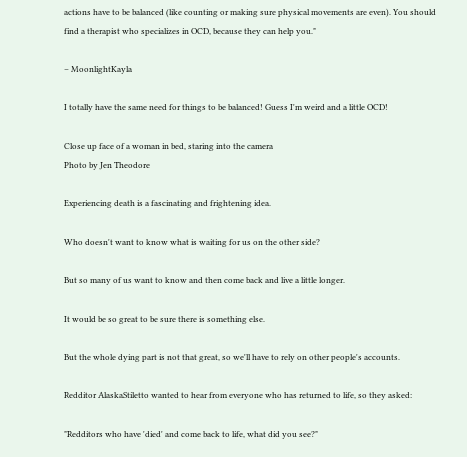actions have to be balanced (like counting or making sure physical movements are even). You should find a therapist who specializes in OCD, because they can help you."

– MoonlightKayla

I totally have the same need for things to be balanced! Guess I'm weird and a little OCD!

Close up face of a woman in bed, staring into the camera
Photo by Jen Theodore

Experiencing death is a fascinating and frightening idea.

Who doesn't want to know what is waiting for us on the other side?

But so many of us want to know and then come back and live a little longer.

It would be so great to be sure there is something else.

But the whole dying part is not that great, so we'll have to rely on other people's accounts.

Redditor AlaskaStiletto wanted to hear from everyone who has returned to life, so they asked:

"Redditors who have 'died' and come back to life, what did you see?"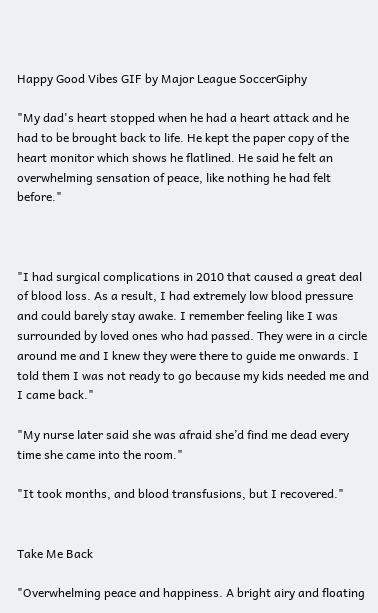Happy Good Vibes GIF by Major League SoccerGiphy

"My dad's heart stopped when he had a heart attack and he had to be brought back to life. He kept the paper copy of the heart monitor which shows he flatlined. He said he felt an overwhelming sensation of peace, like nothing he had felt before."



"I had surgical complications in 2010 that caused a great deal of blood loss. As a result, I had extremely low blood pressure and could barely stay awake. I remember feeling like I was surrounded by loved ones who had passed. They were in a circle around me and I knew they were there to guide me onwards. I told them I was not ready to go because my kids needed me and I came back."

"My nurse later said she was afraid she’d find me dead every time she came into the room."

"It took months, and blood transfusions, but I recovered."


Take Me Back

"Overwhelming peace and happiness. A bright airy and floating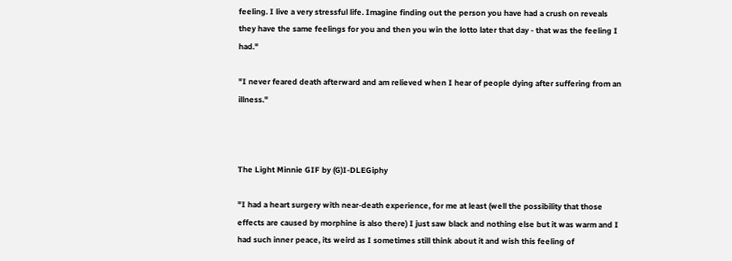feeling. I live a very stressful life. Imagine finding out the person you have had a crush on reveals they have the same feelings for you and then you win the lotto later that day - that was the feeling I had."

"I never feared death afterward and am relieved when I hear of people dying after suffering from an illness."



The Light Minnie GIF by (G)I-DLEGiphy

"I had a heart surgery with near-death experience, for me at least (well the possibility that those effects are caused by morphine is also there) I just saw black and nothing else but it was warm and I had such inner peace, its weird as I sometimes still think about it and wish this feeling of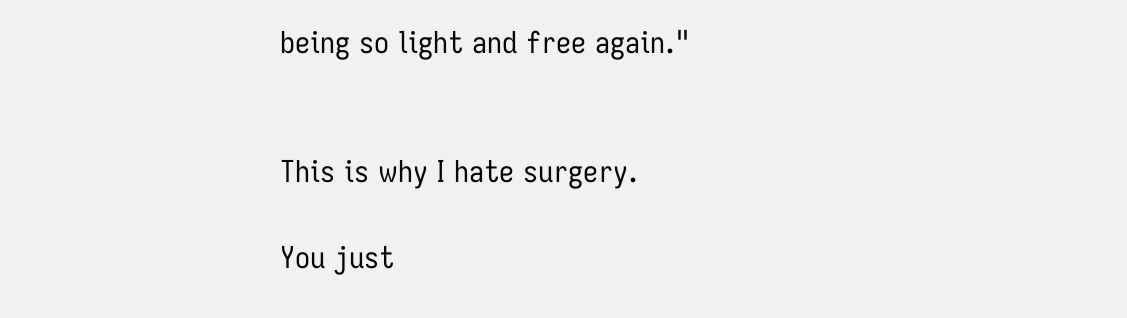being so light and free again."


This is why I hate surgery.

You just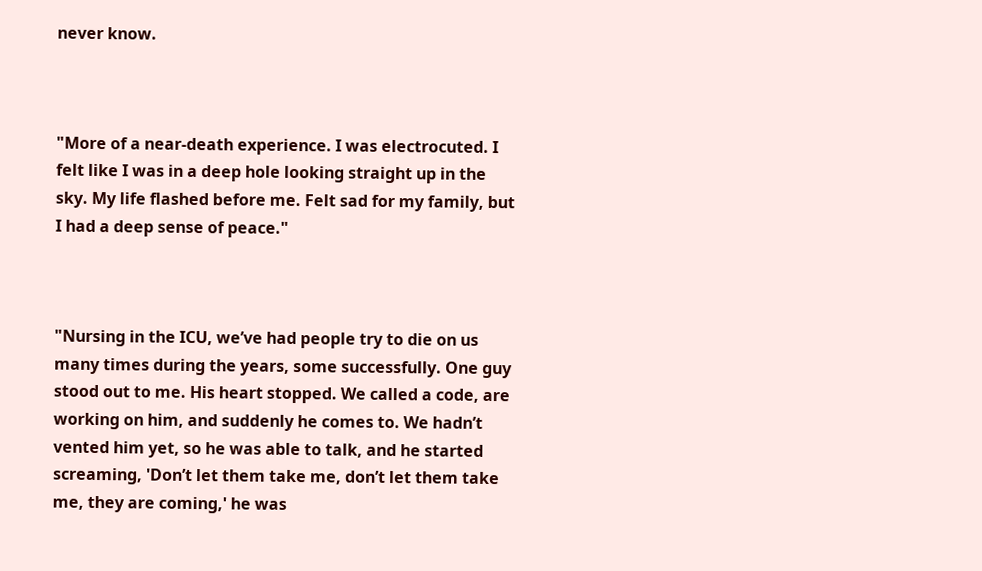never know.



"More of a near-death experience. I was electrocuted. I felt like I was in a deep hole looking straight up in the sky. My life flashed before me. Felt sad for my family, but I had a deep sense of peace."



"Nursing in the ICU, we’ve had people try to die on us many times during the years, some successfully. One guy stood out to me. His heart stopped. We called a code, are working on him, and suddenly he comes to. We hadn’t vented him yet, so he was able to talk, and he started screaming, 'Don’t let them take me, don’t let them take me, they are coming,' he was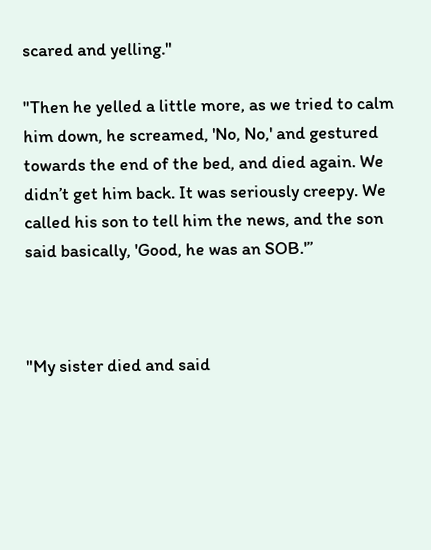scared and yelling."

"Then he yelled a little more, as we tried to calm him down, he screamed, 'No, No,' and gestured towards the end of the bed, and died again. We didn’t get him back. It was seriously creepy. We called his son to tell him the news, and the son said basically, 'Good, he was an SOB.'”



"My sister died and said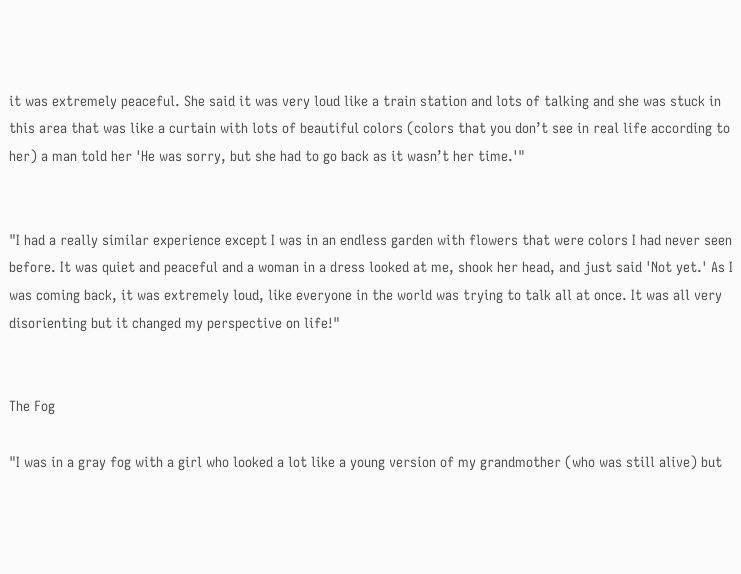it was extremely peaceful. She said it was very loud like a train station and lots of talking and she was stuck in this area that was like a curtain with lots of beautiful colors (colors that you don’t see in real life according to her) a man told her 'He was sorry, but she had to go back as it wasn’t her time.'"


"I had a really similar experience except I was in an endless garden with flowers that were colors I had never seen before. It was quiet and peaceful and a woman in a dress looked at me, shook her head, and just said 'Not yet.' As I was coming back, it was extremely loud, like everyone in the world was trying to talk all at once. It was all very disorienting but it changed my perspective on life!"


The Fog

"I was in a gray fog with a girl who looked a lot like a young version of my grandmother (who was still alive) but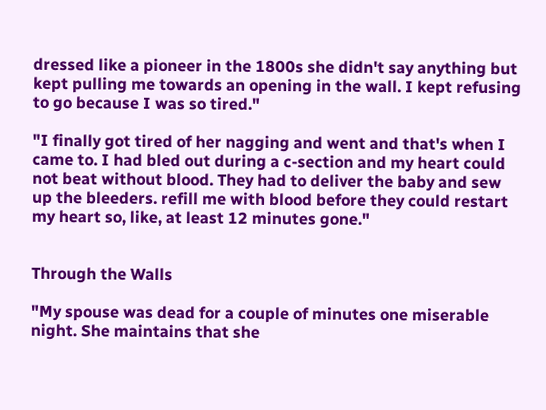dressed like a pioneer in the 1800s she didn't say anything but kept pulling me towards an opening in the wall. I kept refusing to go because I was so tired."

"I finally got tired of her nagging and went and that's when I came to. I had bled out during a c-section and my heart could not beat without blood. They had to deliver the baby and sew up the bleeders. refill me with blood before they could restart my heart so, like, at least 12 minutes gone."


Through the Walls

"My spouse was dead for a couple of minutes one miserable night. She maintains that she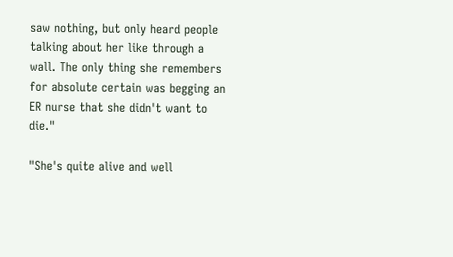saw nothing, but only heard people talking about her like through a wall. The only thing she remembers for absolute certain was begging an ER nurse that she didn't want to die."

"She's quite alive and well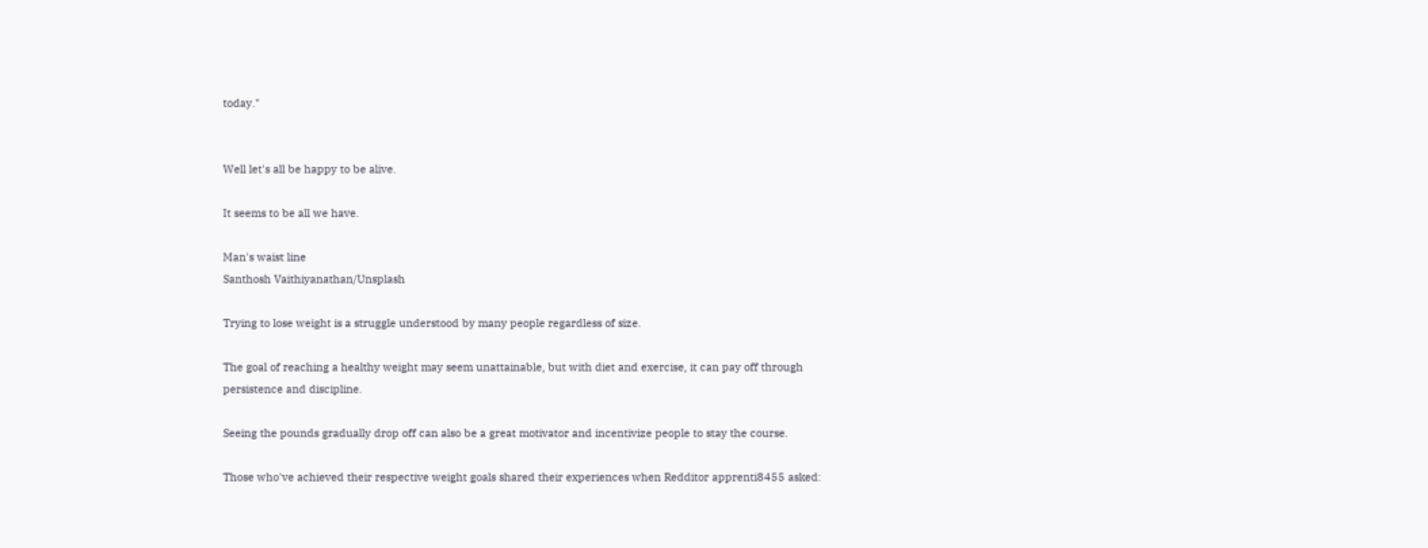today."


Well let's all be happy to be alive.

It seems to be all we have.

Man's waist line
Santhosh Vaithiyanathan/Unsplash

Trying to lose weight is a struggle understood by many people regardless of size.

The goal of reaching a healthy weight may seem unattainable, but with diet and exercise, it can pay off through persistence and discipline.

Seeing the pounds gradually drop off can also be a great motivator and incentivize people to stay the course.

Those who've achieved their respective weight goals shared their experiences when Redditor apprenti8455 asked: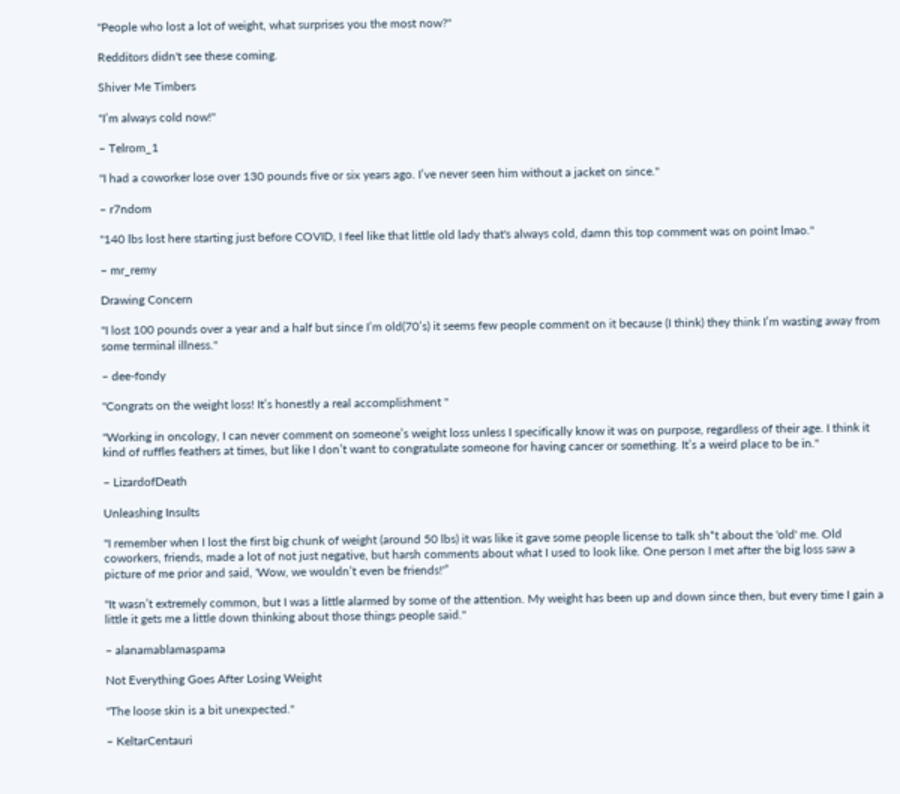"People who lost a lot of weight, what surprises you the most now?"

Redditors didn't see these coming.

Shiver Me Timbers

"I’m always cold now!"

– Telrom_1

"I had a coworker lose over 130 pounds five or six years ago. I’ve never seen him without a jacket on since."

– r7ndom

"140 lbs lost here starting just before COVID, I feel like that little old lady that's always cold, damn this top comment was on point lmao."

– mr_remy

Drawing Concern

"I lost 100 pounds over a year and a half but since I’m old(70’s) it seems few people comment on it because (I think) they think I’m wasting away from some terminal illness."

– dee-fondy

"Congrats on the weight loss! It’s honestly a real accomplishment "

"Working in oncology, I can never comment on someone’s weight loss unless I specifically know it was on purpose, regardless of their age. I think it kind of ruffles feathers at times, but like I don’t want to congratulate someone for having cancer or something. It’s a weird place to be in."

– LizardofDeath

Unleashing Insults

"I remember when I lost the first big chunk of weight (around 50 lbs) it was like it gave some people license to talk sh*t about the 'old' me. Old coworkers, friends, made a lot of not just negative, but harsh comments about what I used to look like. One person I met after the big loss saw a picture of me prior and said, 'Wow, we wouldn’t even be friends!'”

"It wasn’t extremely common, but I was a little alarmed by some of the attention. My weight has been up and down since then, but every time I gain a little it gets me a little down thinking about those things people said."

– alanamablamaspama

Not Everything Goes After Losing Weight

"The loose skin is a bit unexpected."

– KeltarCentauri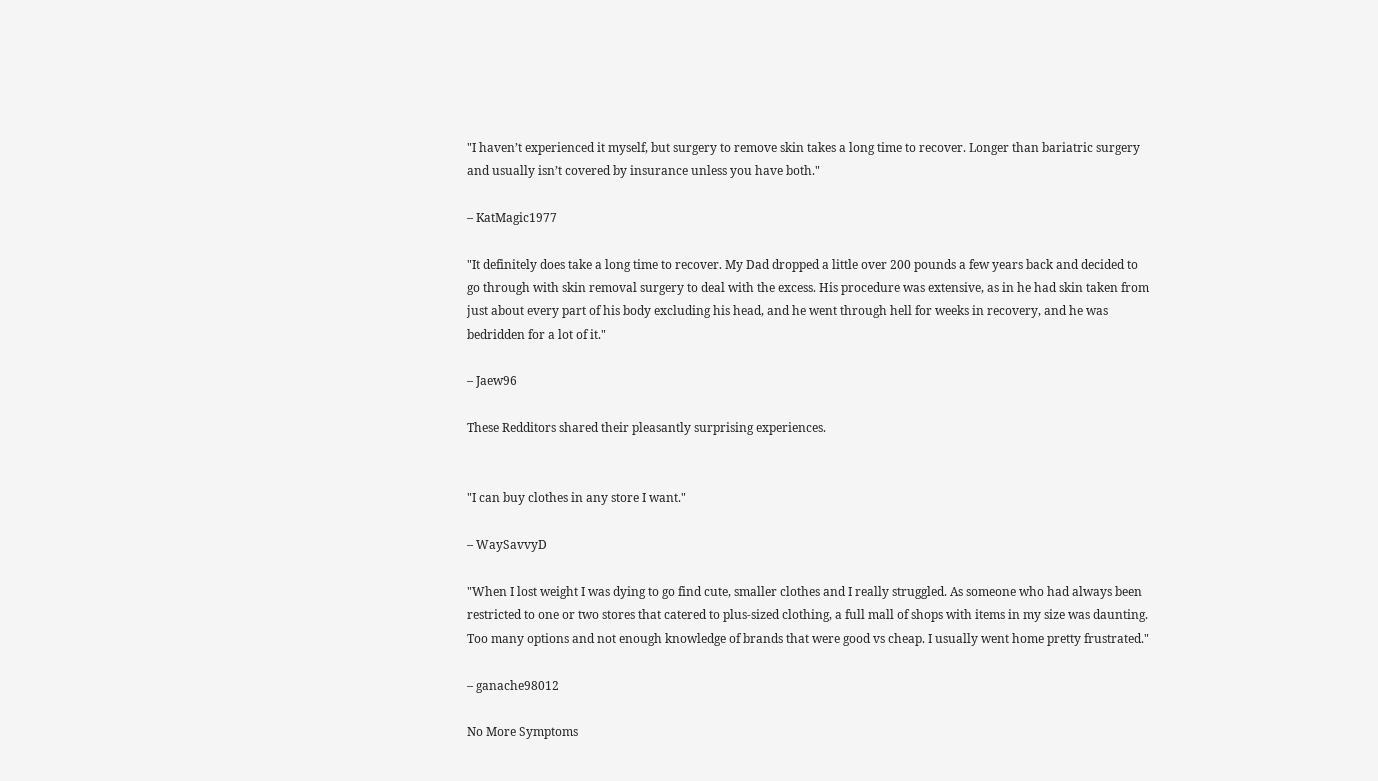"I haven’t experienced it myself, but surgery to remove skin takes a long time to recover. Longer than bariatric surgery and usually isn’t covered by insurance unless you have both."

– KatMagic1977

"It definitely does take a long time to recover. My Dad dropped a little over 200 pounds a few years back and decided to go through with skin removal surgery to deal with the excess. His procedure was extensive, as in he had skin taken from just about every part of his body excluding his head, and he went through hell for weeks in recovery, and he was bedridden for a lot of it."

– Jaew96

These Redditors shared their pleasantly surprising experiences.


"I can buy clothes in any store I want."

– WaySavvyD

"When I lost weight I was dying to go find cute, smaller clothes and I really struggled. As someone who had always been restricted to one or two stores that catered to plus-sized clothing, a full mall of shops with items in my size was daunting. Too many options and not enough knowledge of brands that were good vs cheap. I usually went home pretty frustrated."

– ganache98012

No More Symptoms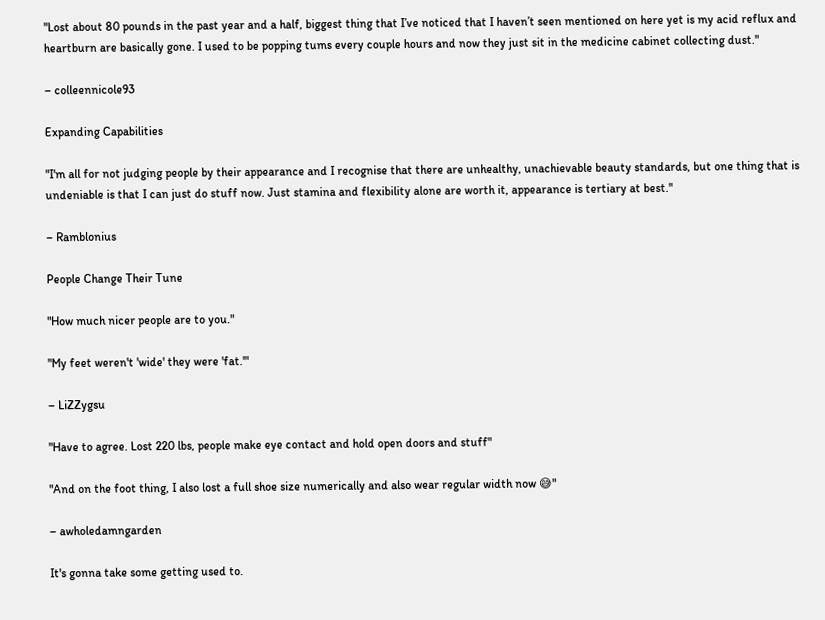"Lost about 80 pounds in the past year and a half, biggest thing that I’ve noticed that I haven’t seen mentioned on here yet is my acid reflux and heartburn are basically gone. I used to be popping tums every couple hours and now they just sit in the medicine cabinet collecting dust."

– colleennicole93

Expanding Capabilities

"I'm all for not judging people by their appearance and I recognise that there are unhealthy, unachievable beauty standards, but one thing that is undeniable is that I can just do stuff now. Just stamina and flexibility alone are worth it, appearance is tertiary at best."

– Ramblonius

People Change Their Tune

"How much nicer people are to you."

"My feet weren't 'wide' they were 'fat.'"

– LiZZygsu

"Have to agree. Lost 220 lbs, people make eye contact and hold open doors and stuff"

"And on the foot thing, I also lost a full shoe size numerically and also wear regular width now 😅"

– awholedamngarden

It's gonna take some getting used to.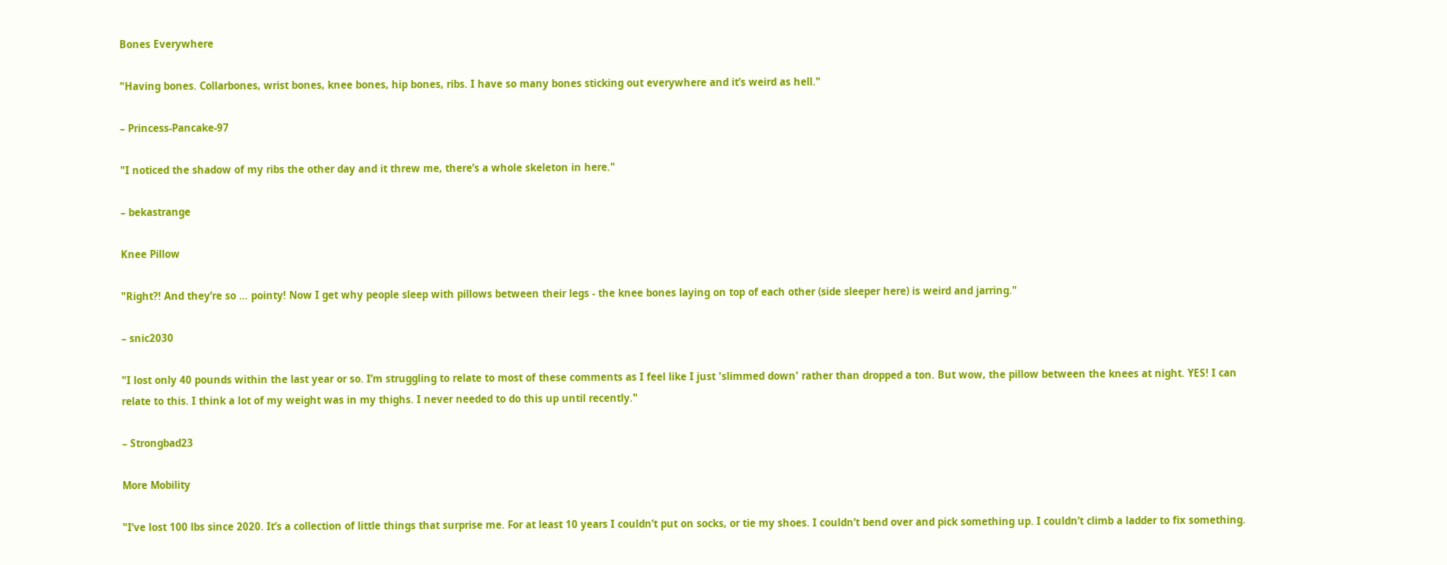Bones Everywhere

"Having bones. Collarbones, wrist bones, knee bones, hip bones, ribs. I have so many bones sticking out everywhere and it’s weird as hell."

– Princess-Pancake-97

"I noticed the shadow of my ribs the other day and it threw me, there’s a whole skeleton in here."

– bekastrange

Knee Pillow

"Right?! And they’re so … pointy! Now I get why people sleep with pillows between their legs - the knee bones laying on top of each other (side sleeper here) is weird and jarring."

– snic2030

"I lost only 40 pounds within the last year or so. I’m struggling to relate to most of these comments as I feel like I just 'slimmed down' rather than dropped a ton. But wow, the pillow between the knees at night. YES! I can relate to this. I think a lot of my weight was in my thighs. I never needed to do this up until recently."

– Strongbad23

More Mobility

"I’ve lost 100 lbs since 2020. It’s a collection of little things that surprise me. For at least 10 years I couldn’t put on socks, or tie my shoes. I couldn’t bend over and pick something up. I couldn’t climb a ladder to fix something.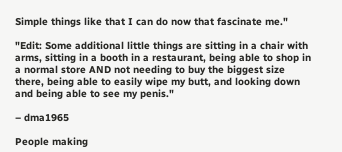Simple things like that I can do now that fascinate me."

"Edit: Some additional little things are sitting in a chair with arms, sitting in a booth in a restaurant, being able to shop in a normal store AND not needing to buy the biggest size there, being able to easily wipe my butt, and looking down and being able to see my penis."

– dma1965

People making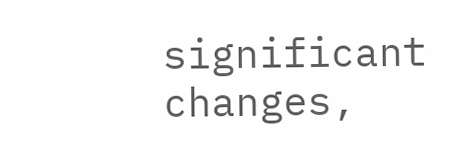significant changes,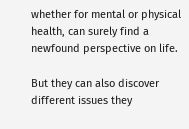whether for mental or physical health, can surely find a newfound perspective on life.

But they can also discover different issues they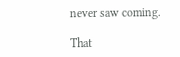never saw coming.

That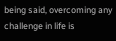being said, overcoming any challenge in life is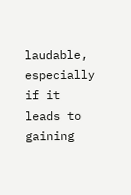laudable, especially if it leads to gaining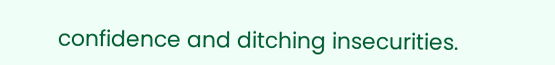confidence and ditching insecurities.